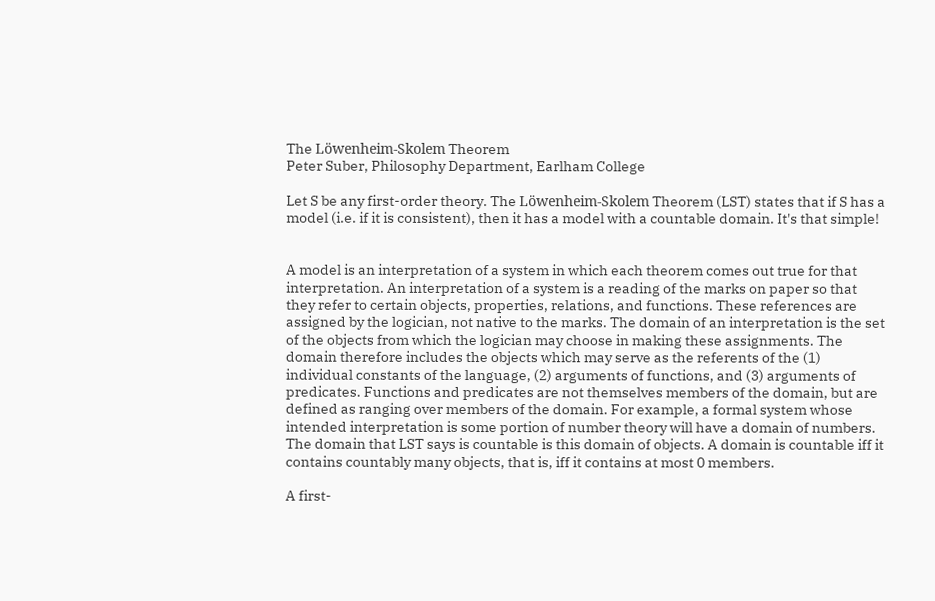The Löwenheim-Skolem Theorem
Peter Suber, Philosophy Department, Earlham College

Let S be any first-order theory. The Löwenheim-Skolem Theorem (LST) states that if S has a model (i.e. if it is consistent), then it has a model with a countable domain. It's that simple!


A model is an interpretation of a system in which each theorem comes out true for that interpretation. An interpretation of a system is a reading of the marks on paper so that they refer to certain objects, properties, relations, and functions. These references are assigned by the logician, not native to the marks. The domain of an interpretation is the set of the objects from which the logician may choose in making these assignments. The domain therefore includes the objects which may serve as the referents of the (1) individual constants of the language, (2) arguments of functions, and (3) arguments of predicates. Functions and predicates are not themselves members of the domain, but are defined as ranging over members of the domain. For example, a formal system whose intended interpretation is some portion of number theory will have a domain of numbers. The domain that LST says is countable is this domain of objects. A domain is countable iff it contains countably many objects, that is, iff it contains at most 0 members.

A first-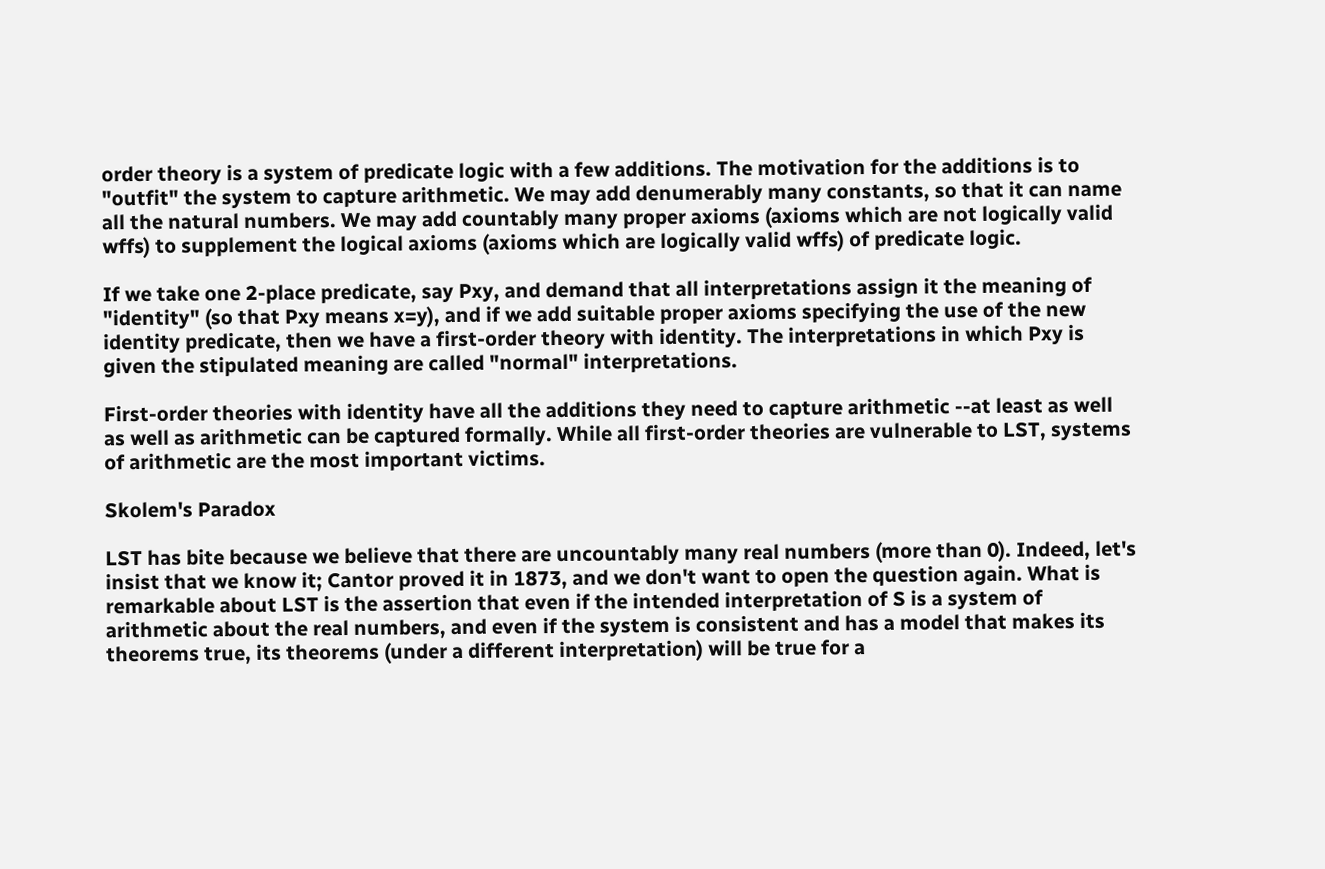order theory is a system of predicate logic with a few additions. The motivation for the additions is to "outfit" the system to capture arithmetic. We may add denumerably many constants, so that it can name all the natural numbers. We may add countably many proper axioms (axioms which are not logically valid wffs) to supplement the logical axioms (axioms which are logically valid wffs) of predicate logic.

If we take one 2-place predicate, say Pxy, and demand that all interpretations assign it the meaning of "identity" (so that Pxy means x=y), and if we add suitable proper axioms specifying the use of the new identity predicate, then we have a first-order theory with identity. The interpretations in which Pxy is given the stipulated meaning are called "normal" interpretations.

First-order theories with identity have all the additions they need to capture arithmetic --at least as well as well as arithmetic can be captured formally. While all first-order theories are vulnerable to LST, systems of arithmetic are the most important victims.

Skolem's Paradox

LST has bite because we believe that there are uncountably many real numbers (more than 0). Indeed, let's insist that we know it; Cantor proved it in 1873, and we don't want to open the question again. What is remarkable about LST is the assertion that even if the intended interpretation of S is a system of arithmetic about the real numbers, and even if the system is consistent and has a model that makes its theorems true, its theorems (under a different interpretation) will be true for a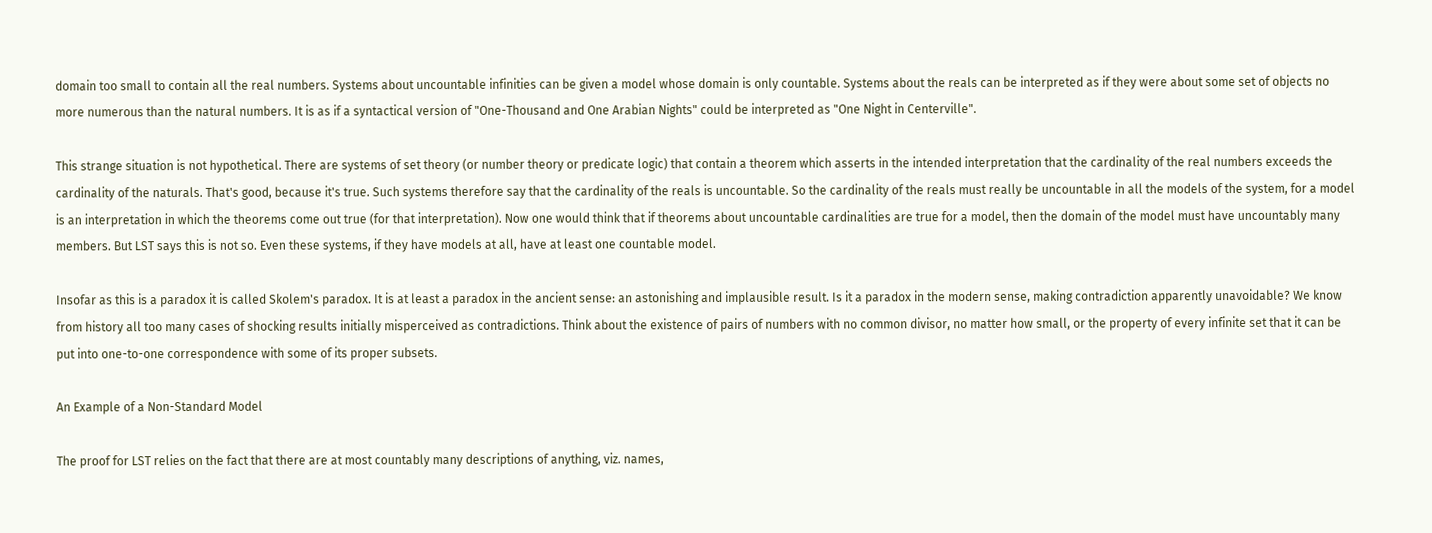domain too small to contain all the real numbers. Systems about uncountable infinities can be given a model whose domain is only countable. Systems about the reals can be interpreted as if they were about some set of objects no more numerous than the natural numbers. It is as if a syntactical version of "One-Thousand and One Arabian Nights" could be interpreted as "One Night in Centerville".

This strange situation is not hypothetical. There are systems of set theory (or number theory or predicate logic) that contain a theorem which asserts in the intended interpretation that the cardinality of the real numbers exceeds the cardinality of the naturals. That's good, because it's true. Such systems therefore say that the cardinality of the reals is uncountable. So the cardinality of the reals must really be uncountable in all the models of the system, for a model is an interpretation in which the theorems come out true (for that interpretation). Now one would think that if theorems about uncountable cardinalities are true for a model, then the domain of the model must have uncountably many members. But LST says this is not so. Even these systems, if they have models at all, have at least one countable model.

Insofar as this is a paradox it is called Skolem's paradox. It is at least a paradox in the ancient sense: an astonishing and implausible result. Is it a paradox in the modern sense, making contradiction apparently unavoidable? We know from history all too many cases of shocking results initially misperceived as contradictions. Think about the existence of pairs of numbers with no common divisor, no matter how small, or the property of every infinite set that it can be put into one-to-one correspondence with some of its proper subsets.

An Example of a Non-Standard Model

The proof for LST relies on the fact that there are at most countably many descriptions of anything, viz. names,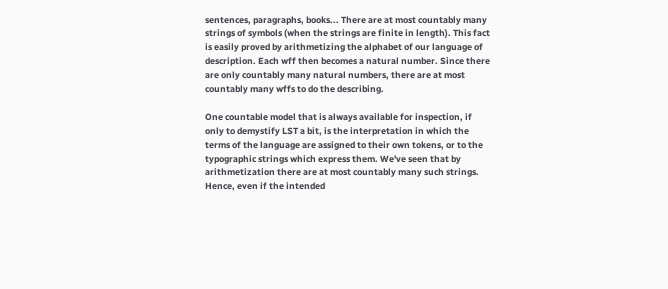sentences, paragraphs, books... There are at most countably many strings of symbols (when the strings are finite in length). This fact is easily proved by arithmetizing the alphabet of our language of description. Each wff then becomes a natural number. Since there are only countably many natural numbers, there are at most countably many wffs to do the describing.

One countable model that is always available for inspection, if only to demystify LST a bit, is the interpretation in which the terms of the language are assigned to their own tokens, or to the typographic strings which express them. We've seen that by arithmetization there are at most countably many such strings. Hence, even if the intended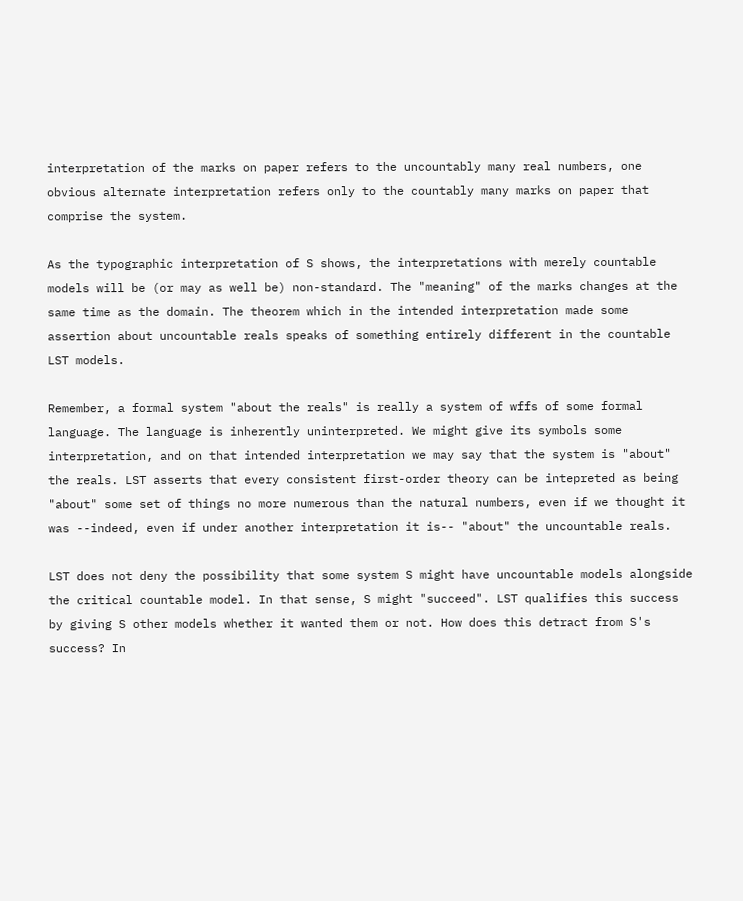interpretation of the marks on paper refers to the uncountably many real numbers, one obvious alternate interpretation refers only to the countably many marks on paper that comprise the system.

As the typographic interpretation of S shows, the interpretations with merely countable models will be (or may as well be) non-standard. The "meaning" of the marks changes at the same time as the domain. The theorem which in the intended interpretation made some assertion about uncountable reals speaks of something entirely different in the countable LST models.

Remember, a formal system "about the reals" is really a system of wffs of some formal language. The language is inherently uninterpreted. We might give its symbols some interpretation, and on that intended interpretation we may say that the system is "about" the reals. LST asserts that every consistent first-order theory can be intepreted as being "about" some set of things no more numerous than the natural numbers, even if we thought it was --indeed, even if under another interpretation it is-- "about" the uncountable reals.

LST does not deny the possibility that some system S might have uncountable models alongside the critical countable model. In that sense, S might "succeed". LST qualifies this success by giving S other models whether it wanted them or not. How does this detract from S's success? In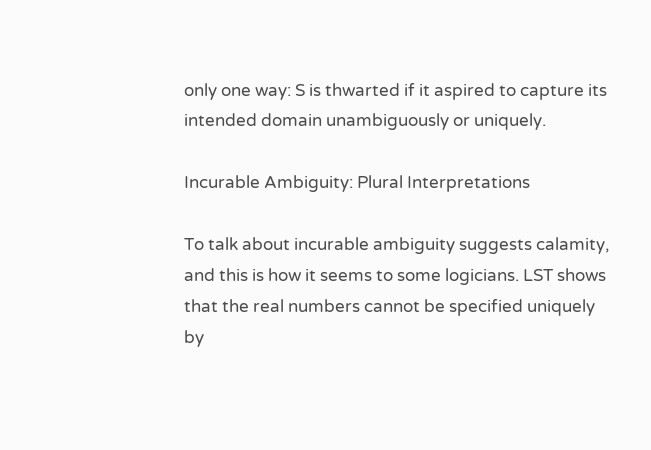only one way: S is thwarted if it aspired to capture its intended domain unambiguously or uniquely.

Incurable Ambiguity: Plural Interpretations

To talk about incurable ambiguity suggests calamity, and this is how it seems to some logicians. LST shows that the real numbers cannot be specified uniquely by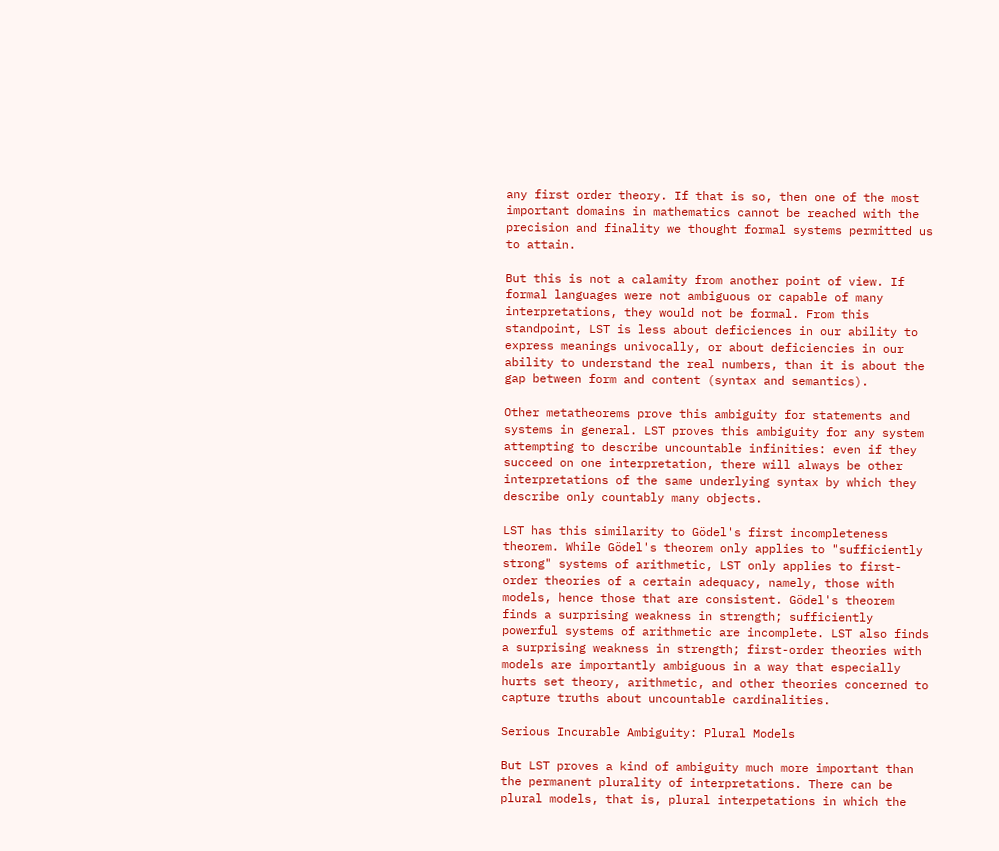any first order theory. If that is so, then one of the most important domains in mathematics cannot be reached with the precision and finality we thought formal systems permitted us to attain.

But this is not a calamity from another point of view. If formal languages were not ambiguous or capable of many interpretations, they would not be formal. From this standpoint, LST is less about deficiences in our ability to express meanings univocally, or about deficiencies in our ability to understand the real numbers, than it is about the gap between form and content (syntax and semantics).

Other metatheorems prove this ambiguity for statements and systems in general. LST proves this ambiguity for any system attempting to describe uncountable infinities: even if they succeed on one interpretation, there will always be other interpretations of the same underlying syntax by which they describe only countably many objects.

LST has this similarity to Gödel's first incompleteness theorem. While Gödel's theorem only applies to "sufficiently strong" systems of arithmetic, LST only applies to first-order theories of a certain adequacy, namely, those with models, hence those that are consistent. Gödel's theorem finds a surprising weakness in strength; sufficiently powerful systems of arithmetic are incomplete. LST also finds a surprising weakness in strength; first-order theories with models are importantly ambiguous in a way that especially hurts set theory, arithmetic, and other theories concerned to capture truths about uncountable cardinalities.

Serious Incurable Ambiguity: Plural Models

But LST proves a kind of ambiguity much more important than the permanent plurality of interpretations. There can be plural models, that is, plural interpetations in which the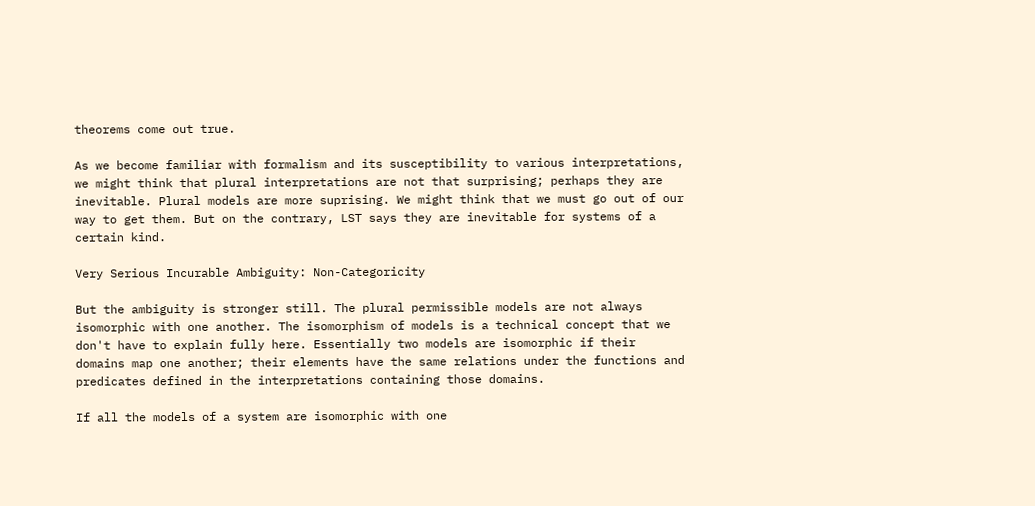theorems come out true.

As we become familiar with formalism and its susceptibility to various interpretations, we might think that plural interpretations are not that surprising; perhaps they are inevitable. Plural models are more suprising. We might think that we must go out of our way to get them. But on the contrary, LST says they are inevitable for systems of a certain kind.

Very Serious Incurable Ambiguity: Non-Categoricity

But the ambiguity is stronger still. The plural permissible models are not always isomorphic with one another. The isomorphism of models is a technical concept that we don't have to explain fully here. Essentially two models are isomorphic if their domains map one another; their elements have the same relations under the functions and predicates defined in the interpretations containing those domains.

If all the models of a system are isomorphic with one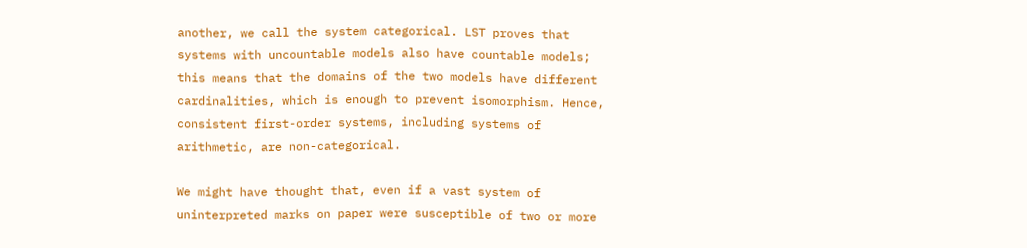another, we call the system categorical. LST proves that systems with uncountable models also have countable models; this means that the domains of the two models have different cardinalities, which is enough to prevent isomorphism. Hence, consistent first-order systems, including systems of arithmetic, are non-categorical.

We might have thought that, even if a vast system of uninterpreted marks on paper were susceptible of two or more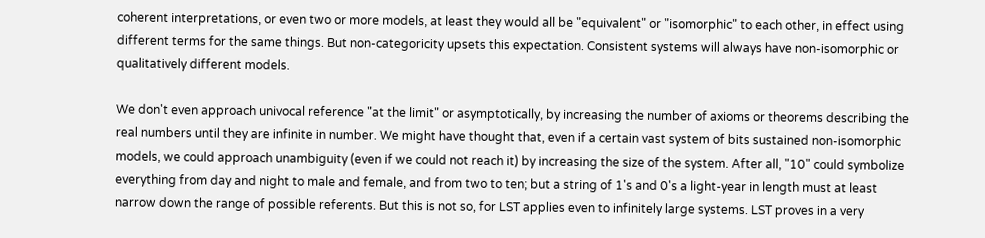coherent interpretations, or even two or more models, at least they would all be "equivalent" or "isomorphic" to each other, in effect using different terms for the same things. But non-categoricity upsets this expectation. Consistent systems will always have non-isomorphic or qualitatively different models.

We don't even approach univocal reference "at the limit" or asymptotically, by increasing the number of axioms or theorems describing the real numbers until they are infinite in number. We might have thought that, even if a certain vast system of bits sustained non-isomorphic models, we could approach unambiguity (even if we could not reach it) by increasing the size of the system. After all, "10" could symbolize everything from day and night to male and female, and from two to ten; but a string of 1's and 0's a light-year in length must at least narrow down the range of possible referents. But this is not so, for LST applies even to infinitely large systems. LST proves in a very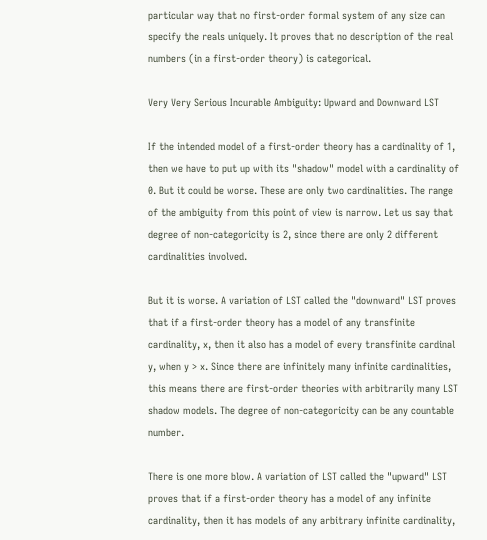particular way that no first-order formal system of any size can specify the reals uniquely. It proves that no description of the real numbers (in a first-order theory) is categorical.

Very Very Serious Incurable Ambiguity: Upward and Downward LST

If the intended model of a first-order theory has a cardinality of 1, then we have to put up with its "shadow" model with a cardinality of 0. But it could be worse. These are only two cardinalities. The range of the ambiguity from this point of view is narrow. Let us say that degree of non-categoricity is 2, since there are only 2 different cardinalities involved.

But it is worse. A variation of LST called the "downward" LST proves that if a first-order theory has a model of any transfinite cardinality, x, then it also has a model of every transfinite cardinal y, when y > x. Since there are infinitely many infinite cardinalities, this means there are first-order theories with arbitrarily many LST shadow models. The degree of non-categoricity can be any countable number.

There is one more blow. A variation of LST called the "upward" LST proves that if a first-order theory has a model of any infinite cardinality, then it has models of any arbitrary infinite cardinality,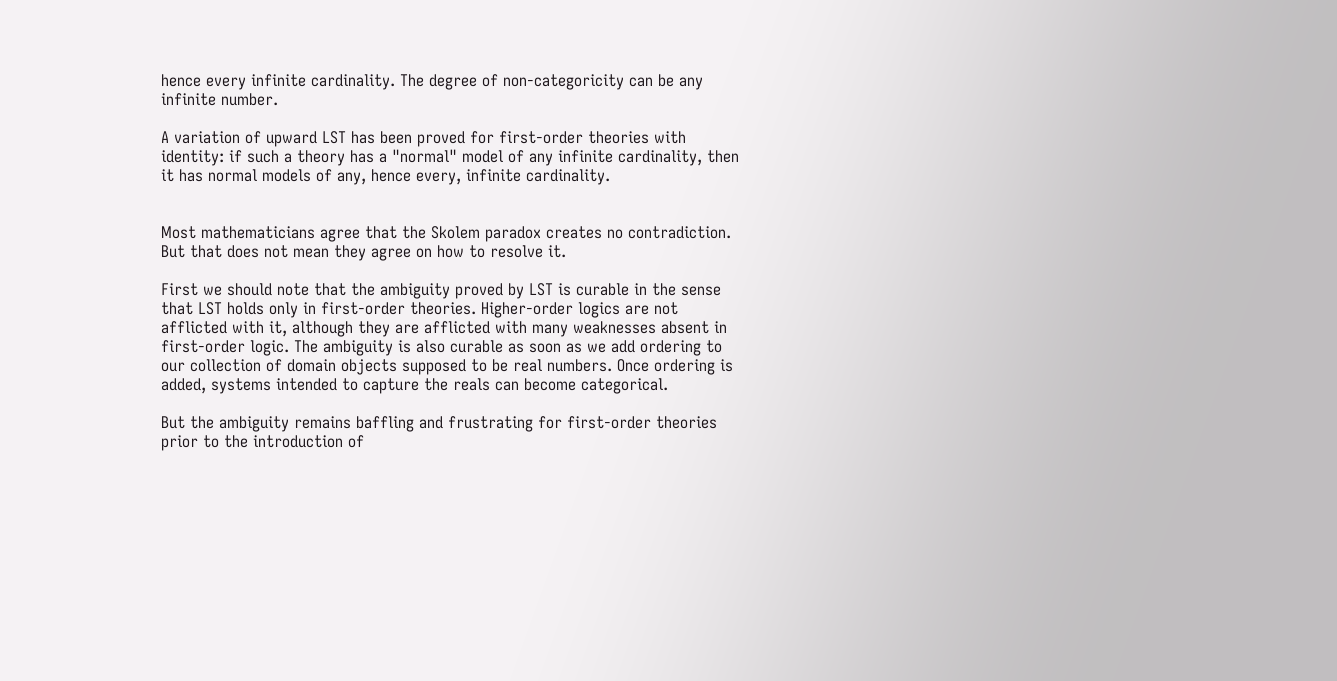hence every infinite cardinality. The degree of non-categoricity can be any infinite number.

A variation of upward LST has been proved for first-order theories with identity: if such a theory has a "normal" model of any infinite cardinality, then it has normal models of any, hence every, infinite cardinality.


Most mathematicians agree that the Skolem paradox creates no contradiction. But that does not mean they agree on how to resolve it.

First we should note that the ambiguity proved by LST is curable in the sense that LST holds only in first-order theories. Higher-order logics are not afflicted with it, although they are afflicted with many weaknesses absent in first-order logic. The ambiguity is also curable as soon as we add ordering to our collection of domain objects supposed to be real numbers. Once ordering is added, systems intended to capture the reals can become categorical.

But the ambiguity remains baffling and frustrating for first-order theories prior to the introduction of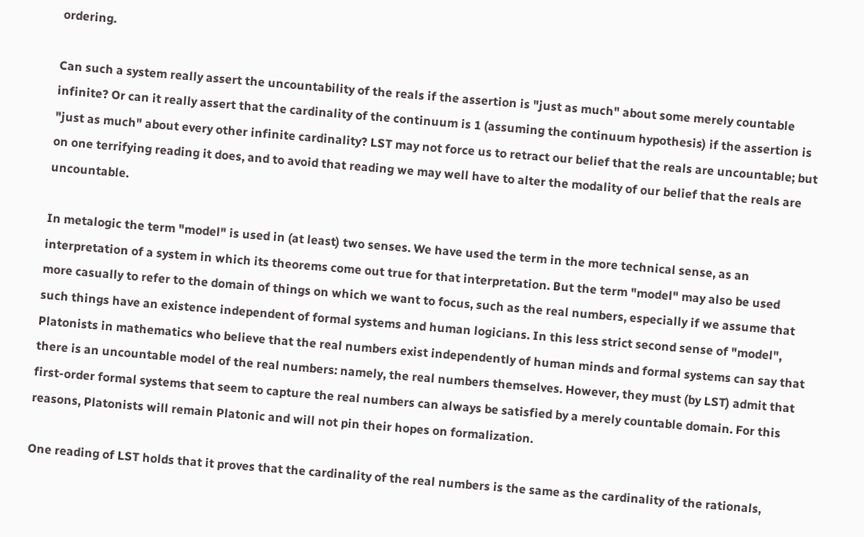ordering.

Can such a system really assert the uncountability of the reals if the assertion is "just as much" about some merely countable infinite? Or can it really assert that the cardinality of the continuum is 1 (assuming the continuum hypothesis) if the assertion is "just as much" about every other infinite cardinality? LST may not force us to retract our belief that the reals are uncountable; but on one terrifying reading it does, and to avoid that reading we may well have to alter the modality of our belief that the reals are uncountable.

In metalogic the term "model" is used in (at least) two senses. We have used the term in the more technical sense, as an interpretation of a system in which its theorems come out true for that interpretation. But the term "model" may also be used more casually to refer to the domain of things on which we want to focus, such as the real numbers, especially if we assume that such things have an existence independent of formal systems and human logicians. In this less strict second sense of "model", Platonists in mathematics who believe that the real numbers exist independently of human minds and formal systems can say that there is an uncountable model of the real numbers: namely, the real numbers themselves. However, they must (by LST) admit that first-order formal systems that seem to capture the real numbers can always be satisfied by a merely countable domain. For this reasons, Platonists will remain Platonic and will not pin their hopes on formalization.

One reading of LST holds that it proves that the cardinality of the real numbers is the same as the cardinality of the rationals,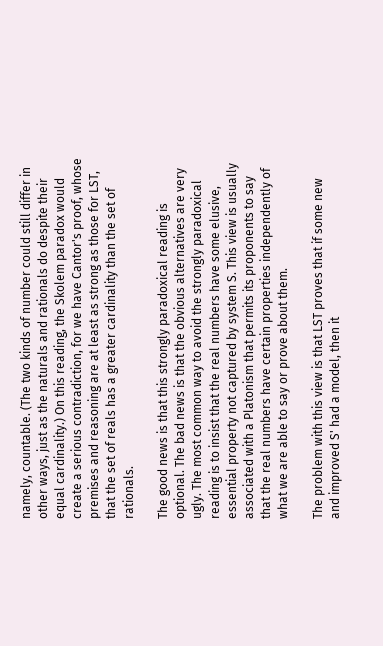namely, countable. (The two kinds of number could still differ in other ways, just as the naturals and rationals do despite their equal cardinality.) On this reading, the Skolem paradox would create a serious contradiction, for we have Cantor's proof, whose premises and reasoning are at least as strong as those for LST, that the set of reals has a greater cardinality than the set of rationals.

The good news is that this strongly paradoxical reading is optional. The bad news is that the obvious alternatives are very ugly. The most common way to avoid the strongly paradoxical reading is to insist that the real numbers have some elusive, essential property not captured by system S. This view is usually associated with a Platonism that permits its proponents to say that the real numbers have certain properties independently of what we are able to say or prove about them.

The problem with this view is that LST proves that if some new and improved S' had a model, then it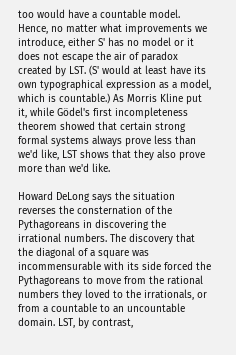too would have a countable model. Hence, no matter what improvements we introduce, either S' has no model or it does not escape the air of paradox created by LST. (S' would at least have its own typographical expression as a model, which is countable.) As Morris Kline put it, while Gödel's first incompleteness theorem showed that certain strong formal systems always prove less than we'd like, LST shows that they also prove more than we'd like.

Howard DeLong says the situation reverses the consternation of the Pythagoreans in discovering the irrational numbers. The discovery that the diagonal of a square was incommensurable with its side forced the Pythagoreans to move from the rational numbers they loved to the irrationals, or from a countable to an uncountable domain. LST, by contrast,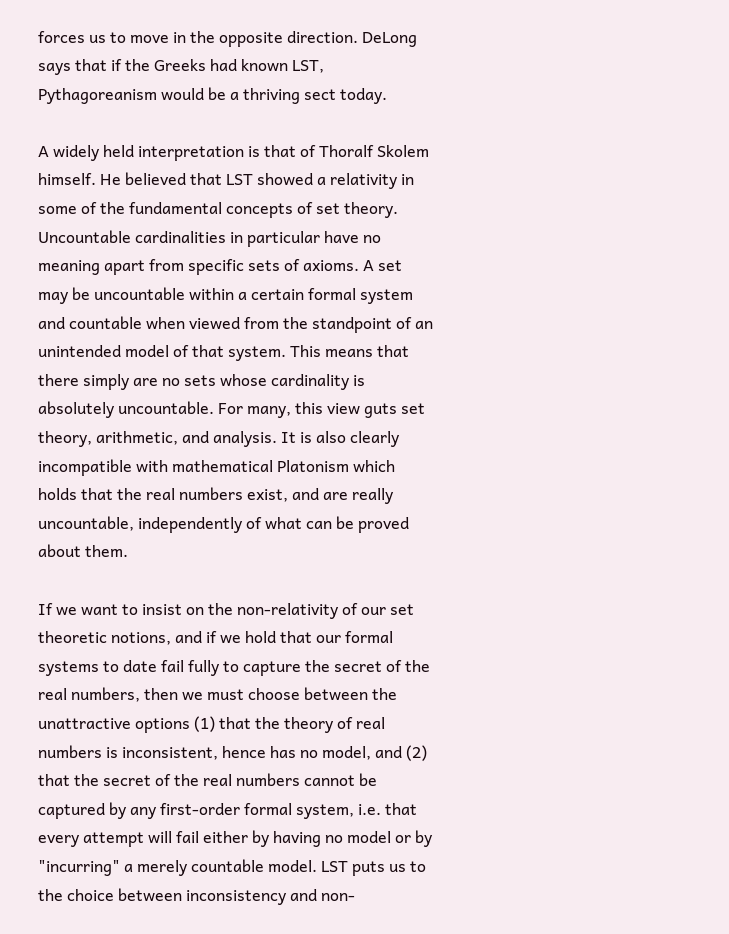forces us to move in the opposite direction. DeLong says that if the Greeks had known LST, Pythagoreanism would be a thriving sect today.

A widely held interpretation is that of Thoralf Skolem himself. He believed that LST showed a relativity in some of the fundamental concepts of set theory. Uncountable cardinalities in particular have no meaning apart from specific sets of axioms. A set may be uncountable within a certain formal system and countable when viewed from the standpoint of an unintended model of that system. This means that there simply are no sets whose cardinality is absolutely uncountable. For many, this view guts set theory, arithmetic, and analysis. It is also clearly incompatible with mathematical Platonism which holds that the real numbers exist, and are really uncountable, independently of what can be proved about them.

If we want to insist on the non-relativity of our set theoretic notions, and if we hold that our formal systems to date fail fully to capture the secret of the real numbers, then we must choose between the unattractive options (1) that the theory of real numbers is inconsistent, hence has no model, and (2) that the secret of the real numbers cannot be captured by any first-order formal system, i.e. that every attempt will fail either by having no model or by "incurring" a merely countable model. LST puts us to the choice between inconsistency and non-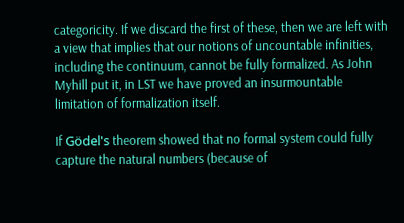categoricity. If we discard the first of these, then we are left with a view that implies that our notions of uncountable infinities, including the continuum, cannot be fully formalized. As John Myhill put it, in LST we have proved an insurmountable limitation of formalization itself.

If Gödel's theorem showed that no formal system could fully capture the natural numbers (because of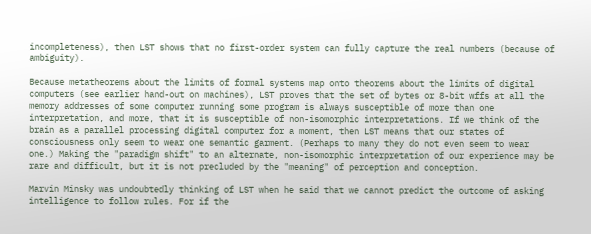incompleteness), then LST shows that no first-order system can fully capture the real numbers (because of ambiguity).

Because metatheorems about the limits of formal systems map onto theorems about the limits of digital computers (see earlier hand-out on machines), LST proves that the set of bytes or 8-bit wffs at all the memory addresses of some computer running some program is always susceptible of more than one interpretation, and more, that it is susceptible of non-isomorphic interpretations. If we think of the brain as a parallel processing digital computer for a moment, then LST means that our states of consciousness only seem to wear one semantic garment. (Perhaps to many they do not even seem to wear one.) Making the "paradigm shift" to an alternate, non-isomorphic interpretation of our experience may be rare and difficult, but it is not precluded by the "meaning" of perception and conception.

Marvin Minsky was undoubtedly thinking of LST when he said that we cannot predict the outcome of asking intelligence to follow rules. For if the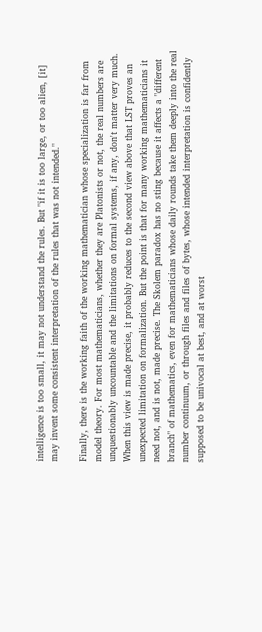intelligence is too small, it may not understand the rules. But "if it is too large, or too alien, [it] may invent some consistent interpretation of the rules that was not intended."

Finally, there is the working faith of the working mathematician whose specialization is far from model theory. For most mathematicians, whether they are Platonists or not, the real numbers are unquestionably uncountable and the limitations on formal systems, if any, don't matter very much. When this view is made precise, it probably reduces to the second view above that LST proves an unexpected limitation on formalization. But the point is that for many working mathematicians it need not, and is not, made precise. The Skolem paradox has no sting because it affects a "different branch" of mathematics, even for mathematicians whose daily rounds take them deeply into the real number continuum, or through files and files of bytes, whose intended interpretation is confidently supposed to be univocal at best, and at worst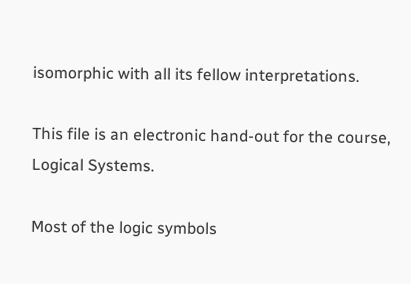isomorphic with all its fellow interpretations.

This file is an electronic hand-out for the course, Logical Systems.

Most of the logic symbols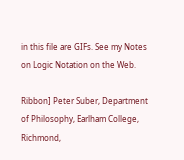in this file are GIFs. See my Notes on Logic Notation on the Web.

Ribbon] Peter Suber, Department of Philosophy, Earlham College, Richmond,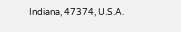Indiana, 47374, U.S.A.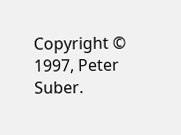Copyright © 1997, Peter Suber.